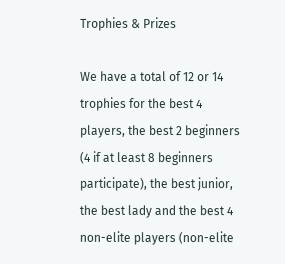Trophies & Prizes

We have a total of 12 or 14 trophies for the best 4 players, the best 2 beginners (4 if at least 8 beginners participate), the best junior, the best lady and the best 4 non-elite players (non-elite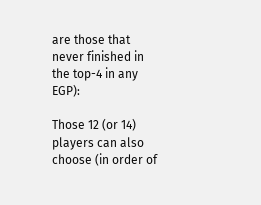are those that never finished in the top-4 in any EGP):

Those 12 (or 14) players can also choose (in order of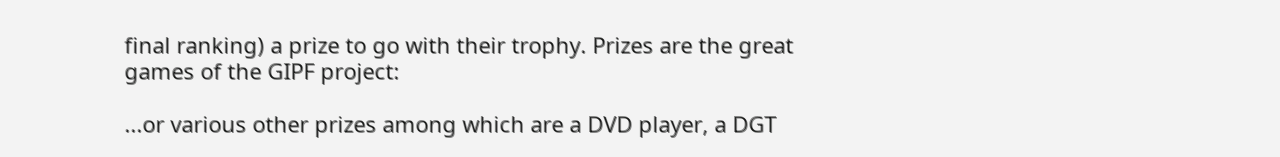final ranking) a prize to go with their trophy. Prizes are the great games of the GIPF project:

...or various other prizes among which are a DVD player, a DGT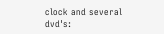clock and several dvd's: